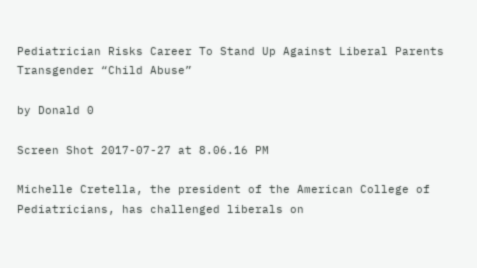Pediatrician Risks Career To Stand Up Against Liberal Parents Transgender “Child Abuse”

by Donald 0

Screen Shot 2017-07-27 at 8.06.16 PM

Michelle Cretella, the president of the American College of Pediatricians, has challenged liberals on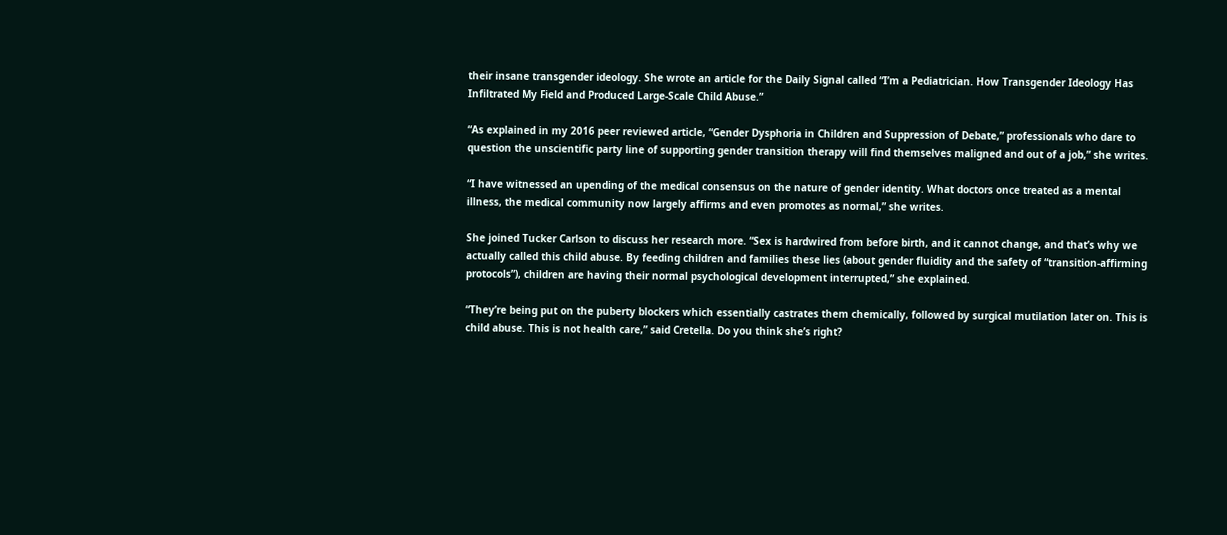their insane transgender ideology. She wrote an article for the Daily Signal called “I’m a Pediatrician. How Transgender Ideology Has Infiltrated My Field and Produced Large-Scale Child Abuse.”

“As explained in my 2016 peer reviewed article, “Gender Dysphoria in Children and Suppression of Debate,” professionals who dare to question the unscientific party line of supporting gender transition therapy will find themselves maligned and out of a job,” she writes.

“I have witnessed an upending of the medical consensus on the nature of gender identity. What doctors once treated as a mental illness, the medical community now largely affirms and even promotes as normal,” she writes.

She joined Tucker Carlson to discuss her research more. “Sex is hardwired from before birth, and it cannot change, and that’s why we actually called this child abuse. By feeding children and families these lies (about gender fluidity and the safety of “transition-affirming protocols”), children are having their normal psychological development interrupted,” she explained.

“They’re being put on the puberty blockers which essentially castrates them chemically, followed by surgical mutilation later on. This is child abuse. This is not health care,” said Cretella. Do you think she’s right?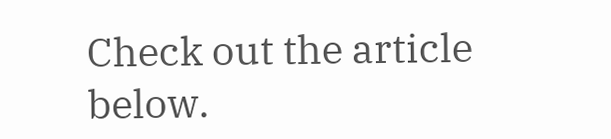Check out the article below.